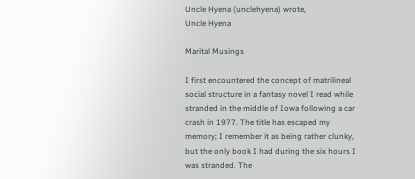Uncle Hyena (unclehyena) wrote,
Uncle Hyena

Marital Musings

I first encountered the concept of matrilineal social structure in a fantasy novel I read while stranded in the middle of Iowa following a car crash in 1977. The title has escaped my memory; I remember it as being rather clunky, but the only book I had during the six hours I was stranded. The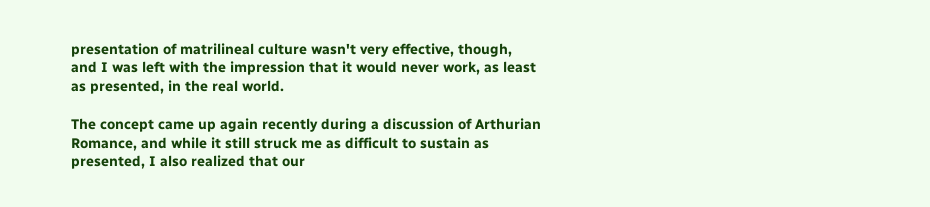presentation of matrilineal culture wasn't very effective, though, and I was left with the impression that it would never work, as least as presented, in the real world.

The concept came up again recently during a discussion of Arthurian Romance, and while it still struck me as difficult to sustain as presented, I also realized that our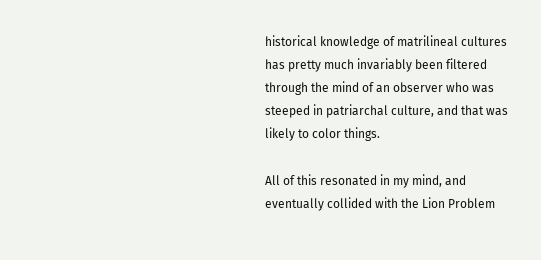historical knowledge of matrilineal cultures has pretty much invariably been filtered through the mind of an observer who was steeped in patriarchal culture, and that was likely to color things.

All of this resonated in my mind, and eventually collided with the Lion Problem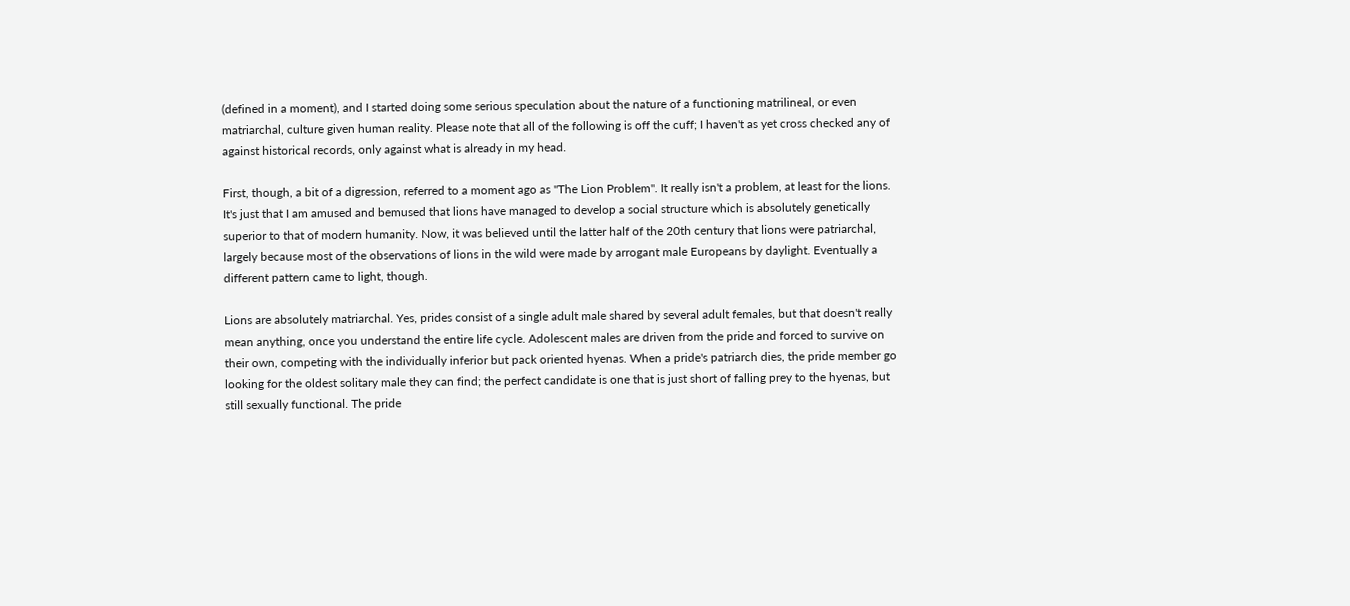(defined in a moment), and I started doing some serious speculation about the nature of a functioning matrilineal, or even matriarchal, culture given human reality. Please note that all of the following is off the cuff; I haven't as yet cross checked any of against historical records, only against what is already in my head.

First, though, a bit of a digression, referred to a moment ago as "The Lion Problem". It really isn't a problem, at least for the lions. It's just that I am amused and bemused that lions have managed to develop a social structure which is absolutely genetically superior to that of modern humanity. Now, it was believed until the latter half of the 20th century that lions were patriarchal, largely because most of the observations of lions in the wild were made by arrogant male Europeans by daylight. Eventually a different pattern came to light, though.

Lions are absolutely matriarchal. Yes, prides consist of a single adult male shared by several adult females, but that doesn't really mean anything, once you understand the entire life cycle. Adolescent males are driven from the pride and forced to survive on their own, competing with the individually inferior but pack oriented hyenas. When a pride's patriarch dies, the pride member go looking for the oldest solitary male they can find; the perfect candidate is one that is just short of falling prey to the hyenas, but still sexually functional. The pride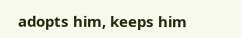adopts him, keeps him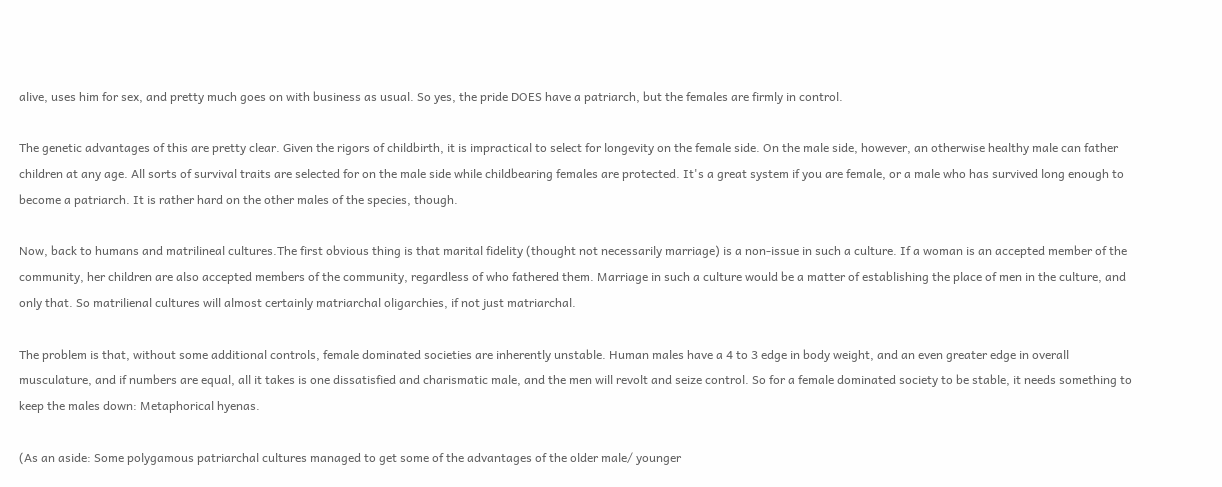alive, uses him for sex, and pretty much goes on with business as usual. So yes, the pride DOES have a patriarch, but the females are firmly in control.

The genetic advantages of this are pretty clear. Given the rigors of childbirth, it is impractical to select for longevity on the female side. On the male side, however, an otherwise healthy male can father children at any age. All sorts of survival traits are selected for on the male side while childbearing females are protected. It's a great system if you are female, or a male who has survived long enough to become a patriarch. It is rather hard on the other males of the species, though.

Now, back to humans and matrilineal cultures.The first obvious thing is that marital fidelity (thought not necessarily marriage) is a non-issue in such a culture. If a woman is an accepted member of the community, her children are also accepted members of the community, regardless of who fathered them. Marriage in such a culture would be a matter of establishing the place of men in the culture, and only that. So matrilienal cultures will almost certainly matriarchal oligarchies, if not just matriarchal.

The problem is that, without some additional controls, female dominated societies are inherently unstable. Human males have a 4 to 3 edge in body weight, and an even greater edge in overall musculature, and if numbers are equal, all it takes is one dissatisfied and charismatic male, and the men will revolt and seize control. So for a female dominated society to be stable, it needs something to keep the males down: Metaphorical hyenas.

(As an aside: Some polygamous patriarchal cultures managed to get some of the advantages of the older male/ younger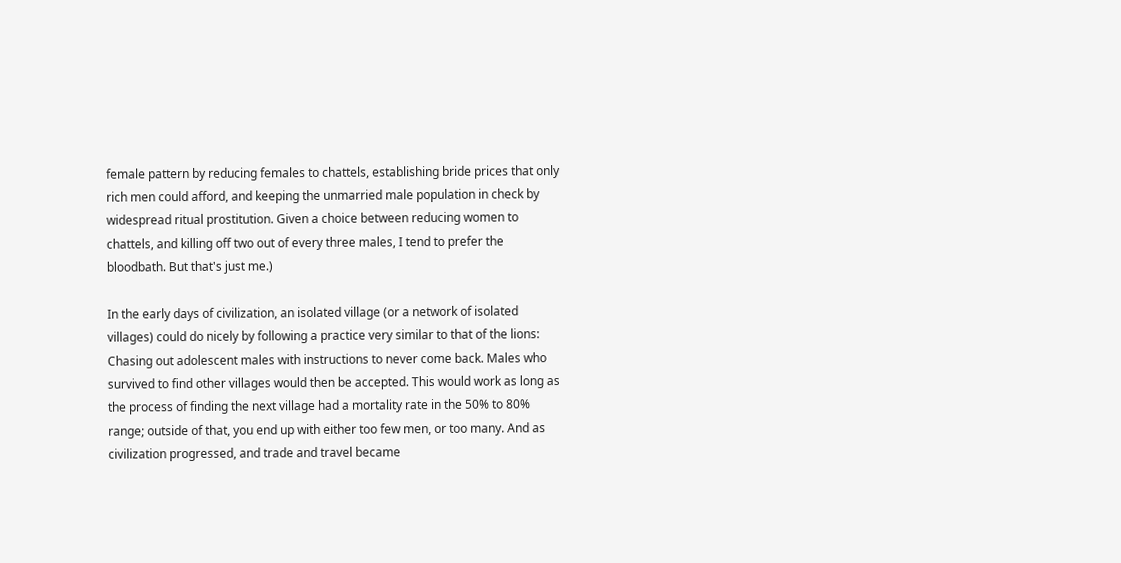female pattern by reducing females to chattels, establishing bride prices that only rich men could afford, and keeping the unmarried male population in check by widespread ritual prostitution. Given a choice between reducing women to chattels, and killing off two out of every three males, I tend to prefer the bloodbath. But that's just me.)

In the early days of civilization, an isolated village (or a network of isolated villages) could do nicely by following a practice very similar to that of the lions: Chasing out adolescent males with instructions to never come back. Males who survived to find other villages would then be accepted. This would work as long as the process of finding the next village had a mortality rate in the 50% to 80% range; outside of that, you end up with either too few men, or too many. And as civilization progressed, and trade and travel became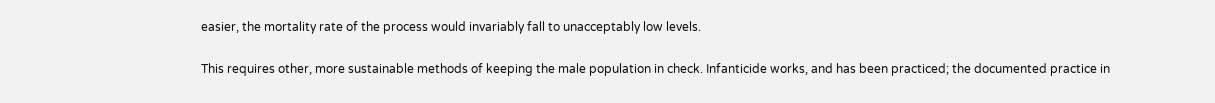easier, the mortality rate of the process would invariably fall to unacceptably low levels.

This requires other, more sustainable methods of keeping the male population in check. Infanticide works, and has been practiced; the documented practice in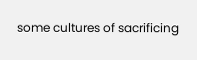some cultures of sacrificing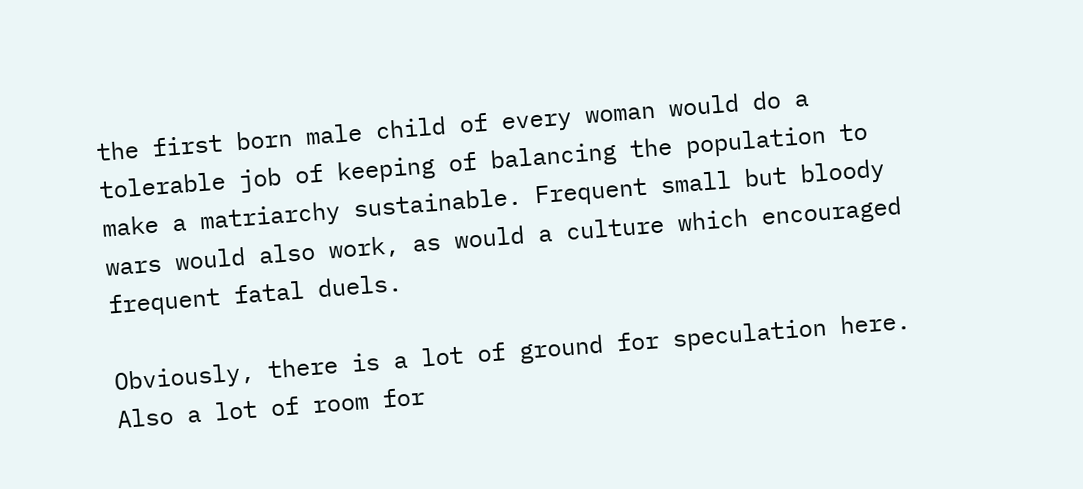the first born male child of every woman would do a tolerable job of keeping of balancing the population to make a matriarchy sustainable. Frequent small but bloody wars would also work, as would a culture which encouraged frequent fatal duels.

Obviously, there is a lot of ground for speculation here. Also a lot of room for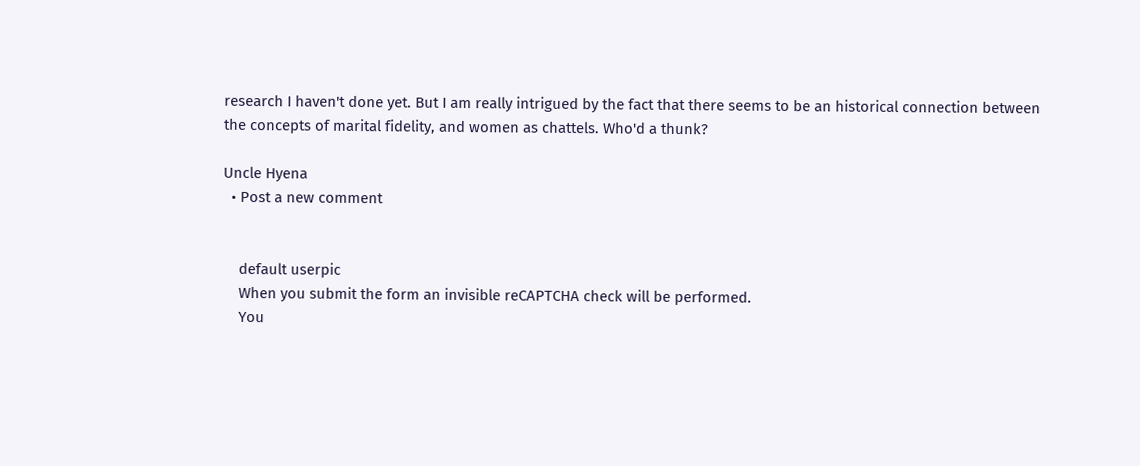research I haven't done yet. But I am really intrigued by the fact that there seems to be an historical connection between the concepts of marital fidelity, and women as chattels. Who'd a thunk?

Uncle Hyena
  • Post a new comment


    default userpic
    When you submit the form an invisible reCAPTCHA check will be performed.
    You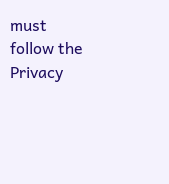must follow the Privacy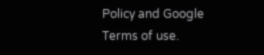Policy and Google Terms of use.